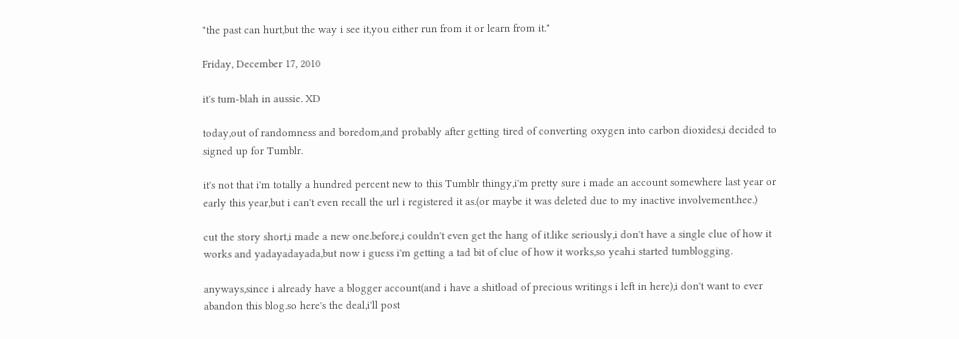"the past can hurt,but the way i see it,you either run from it or learn from it."

Friday, December 17, 2010

it's tum-blah in aussie. XD

today,out of randomness and boredom,and probably after getting tired of converting oxygen into carbon dioxides,i decided to signed up for Tumblr.

it's not that i'm totally a hundred percent new to this Tumblr thingy,i'm pretty sure i made an account somewhere last year or early this year,but i can't even recall the url i registered it as.(or maybe it was deleted due to my inactive involvement.hee.)

cut the story short,i made a new one.before,i couldn't even get the hang of it.like seriously,i don't have a single clue of how it works and yadayadayada,but now i guess i'm getting a tad bit of clue of how it works,so yeah.i started tumblogging.

anyways,since i already have a blogger account(and i have a shitload of precious writings i left in here),i don't want to ever abandon this blog.so here's the deal,i'll post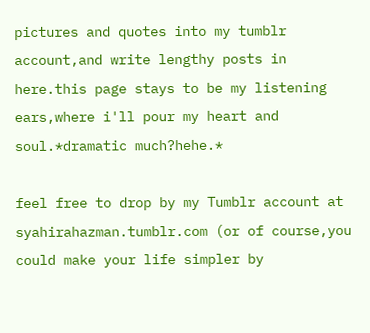pictures and quotes into my tumblr account,and write lengthy posts in here.this page stays to be my listening ears,where i'll pour my heart and soul.*dramatic much?hehe.*

feel free to drop by my Tumblr account at syahirahazman.tumblr.com (or of course,you could make your life simpler by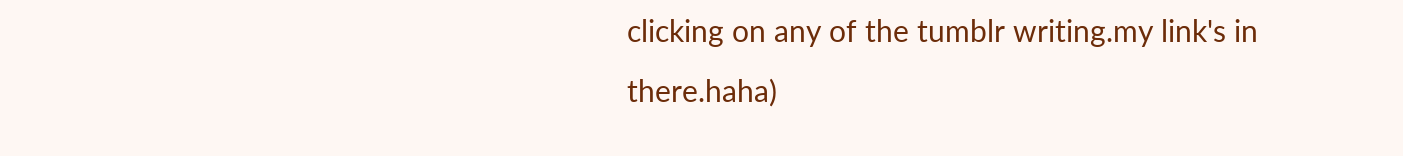clicking on any of the tumblr writing.my link's in there.haha)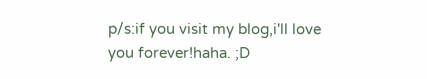p/s:if you visit my blog,i'll love you forever!haha. ;D